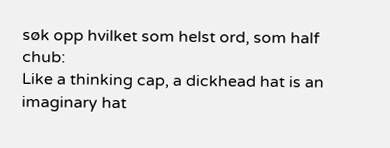søk opp hvilket som helst ord, som half chub:
Like a thinking cap, a dickhead hat is an imaginary hat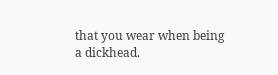that you wear when being a dickhead.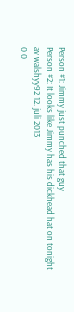Person #1: Jimmy just punched that guy
Person #2: It looks like Jimmy has his dickhead hat on tonight
av walshyy92 12. juli 2013
0 0